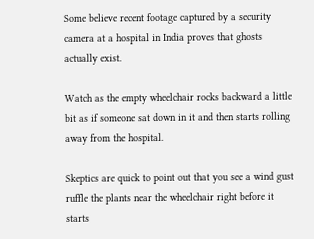Some believe recent footage captured by a security camera at a hospital in India proves that ghosts actually exist.

Watch as the empty wheelchair rocks backward a little bit as if someone sat down in it and then starts rolling away from the hospital.

Skeptics are quick to point out that you see a wind gust ruffle the plants near the wheelchair right before it starts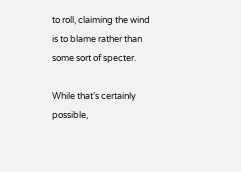to roll, claiming the wind is to blame rather than some sort of specter.

While that’s certainly possible,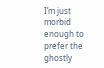I’m just morbid enough to prefer the ghostly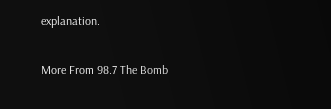explanation.

More From 98.7 The Bomb